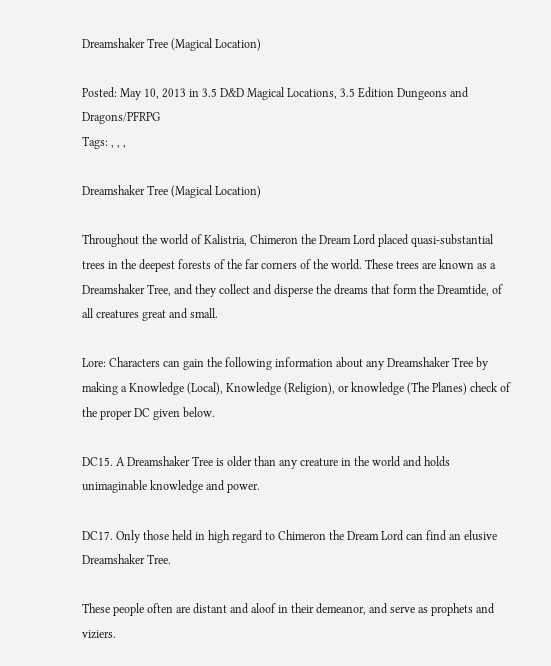Dreamshaker Tree (Magical Location)

Posted: May 10, 2013 in 3.5 D&D Magical Locations, 3.5 Edition Dungeons and Dragons/PFRPG
Tags: , , ,

Dreamshaker Tree (Magical Location)

Throughout the world of Kalistria, Chimeron the Dream Lord placed quasi-substantial trees in the deepest forests of the far corners of the world. These trees are known as a Dreamshaker Tree, and they collect and disperse the dreams that form the Dreamtide, of all creatures great and small.

Lore: Characters can gain the following information about any Dreamshaker Tree by making a Knowledge (Local), Knowledge (Religion), or knowledge (The Planes) check of the proper DC given below.

DC15. A Dreamshaker Tree is older than any creature in the world and holds unimaginable knowledge and power.

DC17. Only those held in high regard to Chimeron the Dream Lord can find an elusive Dreamshaker Tree.

These people often are distant and aloof in their demeanor, and serve as prophets and viziers.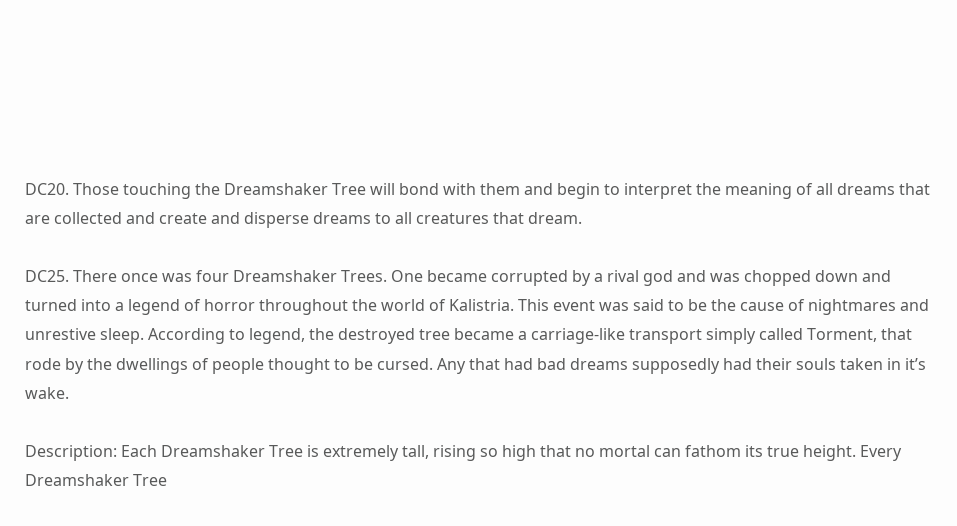DC20. Those touching the Dreamshaker Tree will bond with them and begin to interpret the meaning of all dreams that are collected and create and disperse dreams to all creatures that dream.

DC25. There once was four Dreamshaker Trees. One became corrupted by a rival god and was chopped down and turned into a legend of horror throughout the world of Kalistria. This event was said to be the cause of nightmares and unrestive sleep. According to legend, the destroyed tree became a carriage-like transport simply called Torment, that rode by the dwellings of people thought to be cursed. Any that had bad dreams supposedly had their souls taken in it’s wake.

Description: Each Dreamshaker Tree is extremely tall, rising so high that no mortal can fathom its true height. Every Dreamshaker Tree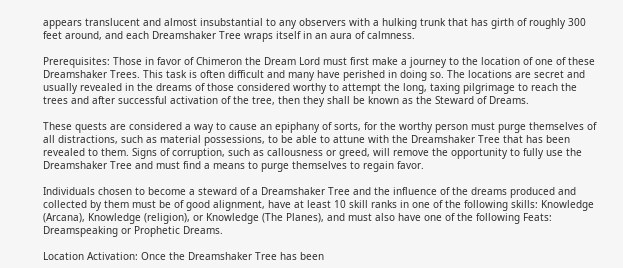appears translucent and almost insubstantial to any observers with a hulking trunk that has girth of roughly 300 feet around, and each Dreamshaker Tree wraps itself in an aura of calmness.

Prerequisites: Those in favor of Chimeron the Dream Lord must first make a journey to the location of one of these Dreamshaker Trees. This task is often difficult and many have perished in doing so. The locations are secret and usually revealed in the dreams of those considered worthy to attempt the long, taxing pilgrimage to reach the trees and after successful activation of the tree, then they shall be known as the Steward of Dreams.

These quests are considered a way to cause an epiphany of sorts, for the worthy person must purge themselves of all distractions, such as material possessions, to be able to attune with the Dreamshaker Tree that has been revealed to them. Signs of corruption, such as callousness or greed, will remove the opportunity to fully use the Dreamshaker Tree and must find a means to purge themselves to regain favor.

Individuals chosen to become a steward of a Dreamshaker Tree and the influence of the dreams produced and collected by them must be of good alignment, have at least 10 skill ranks in one of the following skills: Knowledge (Arcana), Knowledge (religion), or Knowledge (The Planes), and must also have one of the following Feats: Dreamspeaking or Prophetic Dreams.

Location Activation: Once the Dreamshaker Tree has been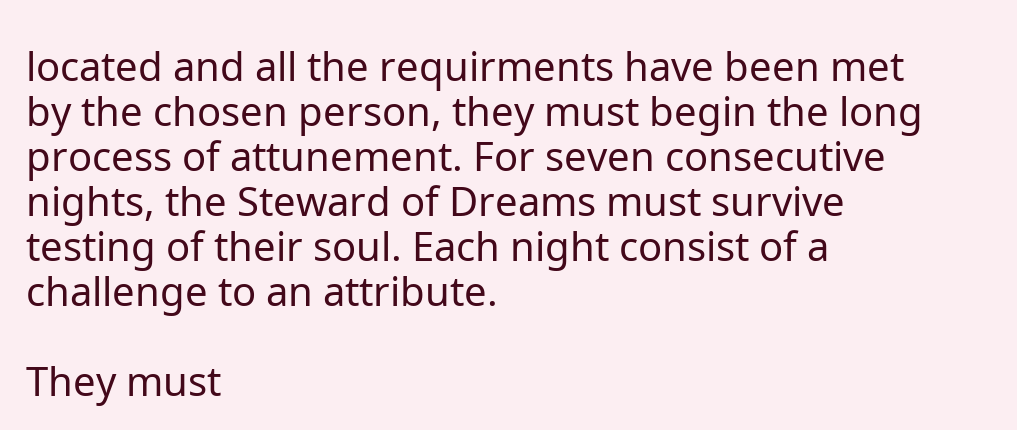located and all the requirments have been met by the chosen person, they must begin the long process of attunement. For seven consecutive nights, the Steward of Dreams must survive testing of their soul. Each night consist of a challenge to an attribute.

They must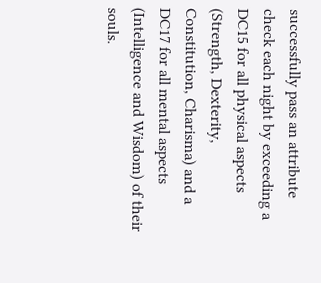successfully pass an attribute check each night by exceeding a DC15 for all physical aspects (Strength, Dexterity, Constitution, Charisma) and a DC17 for all mental aspects (Intelligence and Wisdom) of their souls.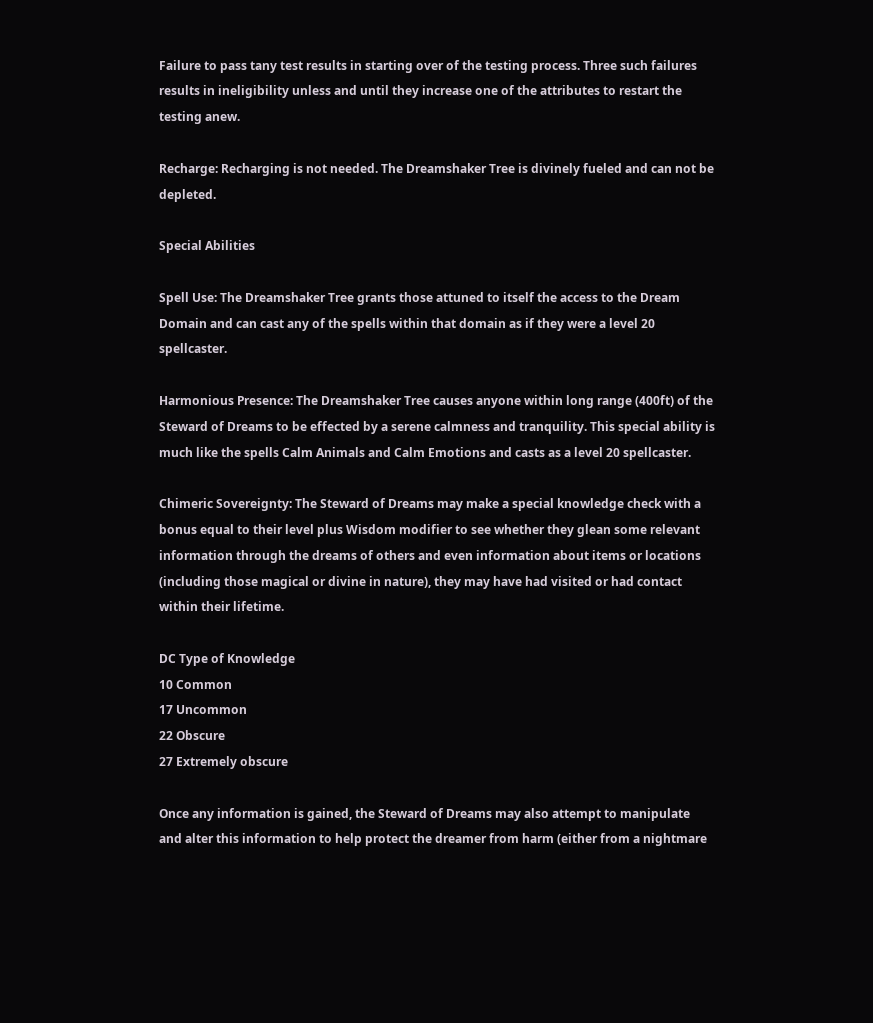Failure to pass tany test results in starting over of the testing process. Three such failures results in ineligibility unless and until they increase one of the attributes to restart the testing anew.

Recharge: Recharging is not needed. The Dreamshaker Tree is divinely fueled and can not be depleted.

Special Abilities

Spell Use: The Dreamshaker Tree grants those attuned to itself the access to the Dream Domain and can cast any of the spells within that domain as if they were a level 20 spellcaster.

Harmonious Presence: The Dreamshaker Tree causes anyone within long range (400ft) of the Steward of Dreams to be effected by a serene calmness and tranquility. This special ability is much like the spells Calm Animals and Calm Emotions and casts as a level 20 spellcaster.

Chimeric Sovereignty: The Steward of Dreams may make a special knowledge check with a bonus equal to their level plus Wisdom modifier to see whether they glean some relevant information through the dreams of others and even information about items or locations (including those magical or divine in nature), they may have had visited or had contact within their lifetime.

DC Type of Knowledge
10 Common
17 Uncommon
22 Obscure
27 Extremely obscure

Once any information is gained, the Steward of Dreams may also attempt to manipulate and alter this information to help protect the dreamer from harm (either from a nightmare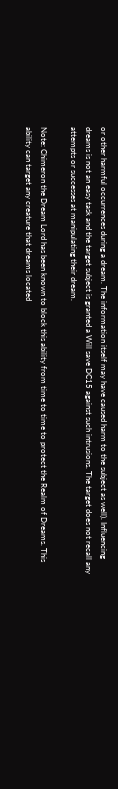or other harmful occurrences during a dream. The information itself may have caused harm to the subject as well). Influencing dreams is not an easy task and the target subject is granted a Will save DC15 against such intrusions. The target does not recall any attempts or successes at manipulating their dream.

Note: Chimeron the Dream Lord has been known to block this ability from time to time to protect the Realm of Dreams. This ability can target any creature that dreams located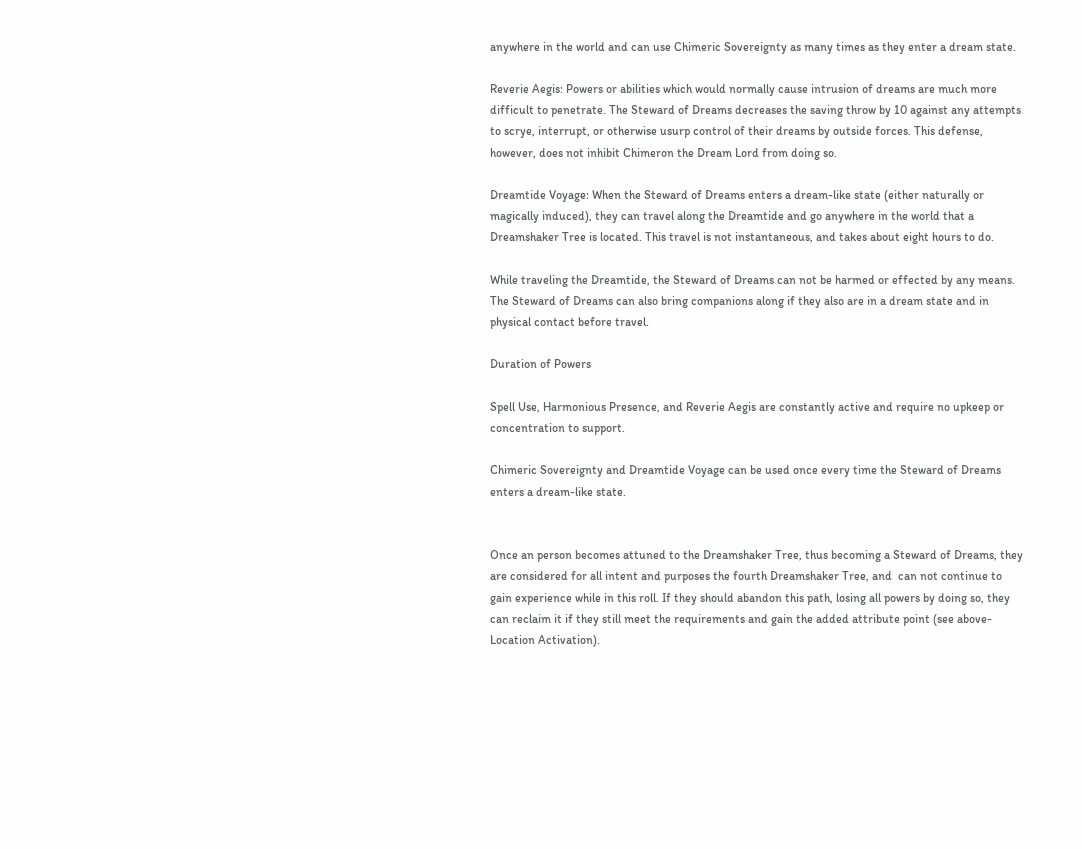anywhere in the world and can use Chimeric Sovereignty as many times as they enter a dream state.

Reverie Aegis: Powers or abilities which would normally cause intrusion of dreams are much more difficult to penetrate. The Steward of Dreams decreases the saving throw by 10 against any attempts to scrye, interrupt, or otherwise usurp control of their dreams by outside forces. This defense, however, does not inhibit Chimeron the Dream Lord from doing so.

Dreamtide Voyage: When the Steward of Dreams enters a dream-like state (either naturally or magically induced), they can travel along the Dreamtide and go anywhere in the world that a Dreamshaker Tree is located. This travel is not instantaneous, and takes about eight hours to do.

While traveling the Dreamtide, the Steward of Dreams can not be harmed or effected by any means. The Steward of Dreams can also bring companions along if they also are in a dream state and in physical contact before travel.

Duration of Powers

Spell Use, Harmonious Presence, and Reverie Aegis are constantly active and require no upkeep or concentration to support.

Chimeric Sovereignty and Dreamtide Voyage can be used once every time the Steward of Dreams enters a dream-like state.


Once an person becomes attuned to the Dreamshaker Tree, thus becoming a Steward of Dreams, they are considered for all intent and purposes the fourth Dreamshaker Tree, and  can not continue to gain experience while in this roll. If they should abandon this path, losing all powers by doing so, they can reclaim it if they still meet the requirements and gain the added attribute point (see above-Location Activation).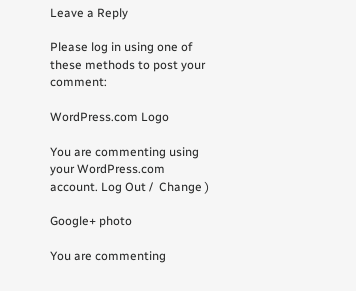Leave a Reply

Please log in using one of these methods to post your comment:

WordPress.com Logo

You are commenting using your WordPress.com account. Log Out /  Change )

Google+ photo

You are commenting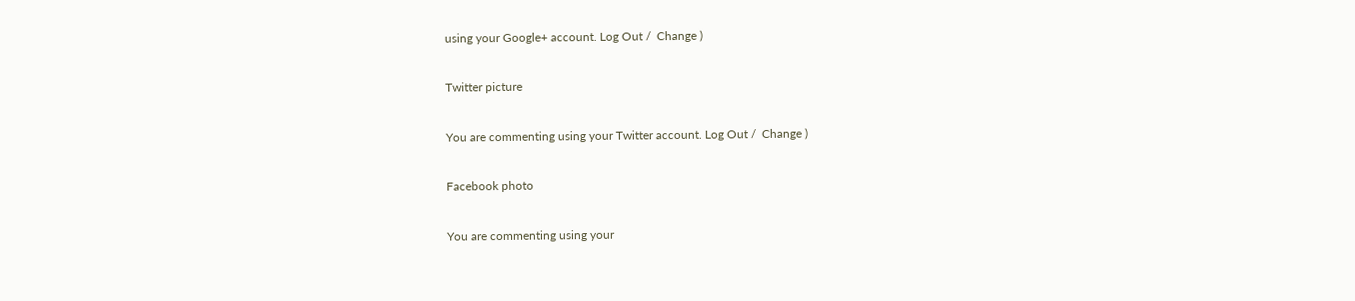using your Google+ account. Log Out /  Change )

Twitter picture

You are commenting using your Twitter account. Log Out /  Change )

Facebook photo

You are commenting using your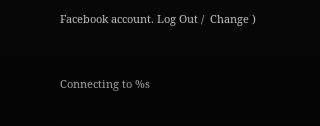Facebook account. Log Out /  Change )


Connecting to %s